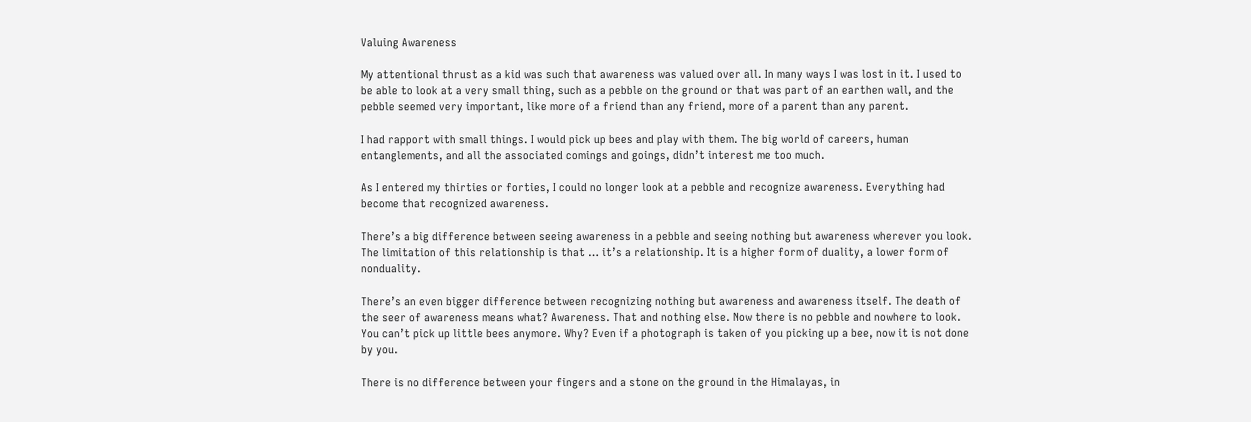Valuing Awareness

My attentional thrust as a kid was such that awareness was valued over all. In many ways I was lost in it. I used to be able to look at a very small thing, such as a pebble on the ground or that was part of an earthen wall, and the pebble seemed very important, like more of a friend than any friend, more of a parent than any parent.

I had rapport with small things. I would pick up bees and play with them. The big world of careers, human entanglements, and all the associated comings and goings, didn’t interest me too much.

As I entered my thirties or forties, I could no longer look at a pebble and recognize awareness. Everything had become that recognized awareness.

There’s a big difference between seeing awareness in a pebble and seeing nothing but awareness wherever you look. The limitation of this relationship is that … it’s a relationship. It is a higher form of duality, a lower form of nonduality.

There’s an even bigger difference between recognizing nothing but awareness and awareness itself. The death of the seer of awareness means what? Awareness. That and nothing else. Now there is no pebble and nowhere to look. You can’t pick up little bees anymore. Why? Even if a photograph is taken of you picking up a bee, now it is not done by you.

There is no difference between your fingers and a stone on the ground in the Himalayas, in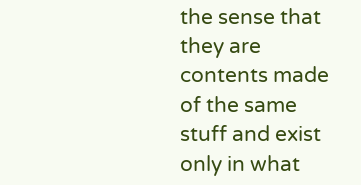the sense that they are contents made of the same stuff and exist only in what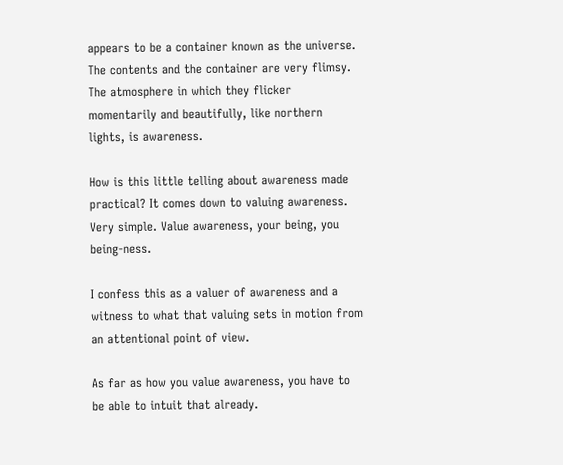appears to be a container known as the universe. The contents and the container are very flimsy. The atmosphere in which they flicker momentarily and beautifully, like northern lights, is awareness.

How is this little telling about awareness made practical? It comes down to valuing awareness. Very simple. Value awareness, your being, you being-ness.

I confess this as a valuer of awareness and a witness to what that valuing sets in motion from an attentional point of view.

As far as how you value awareness, you have to be able to intuit that already.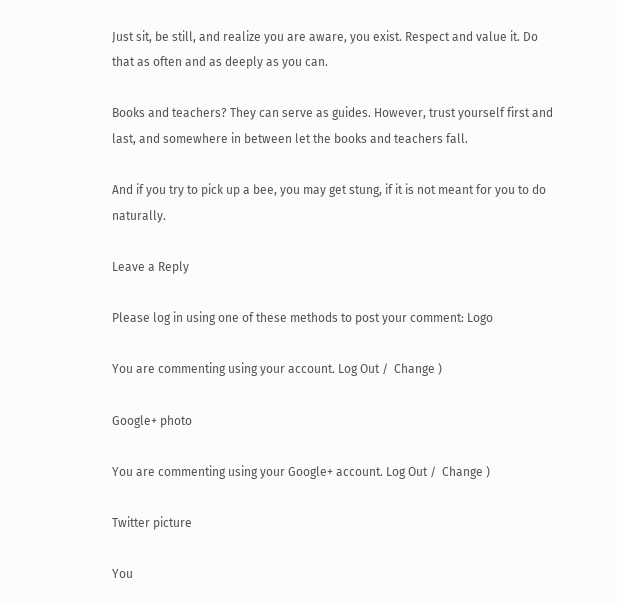Just sit, be still, and realize you are aware, you exist. Respect and value it. Do that as often and as deeply as you can.

Books and teachers? They can serve as guides. However, trust yourself first and last, and somewhere in between let the books and teachers fall.

And if you try to pick up a bee, you may get stung, if it is not meant for you to do naturally.

Leave a Reply

Please log in using one of these methods to post your comment: Logo

You are commenting using your account. Log Out /  Change )

Google+ photo

You are commenting using your Google+ account. Log Out /  Change )

Twitter picture

You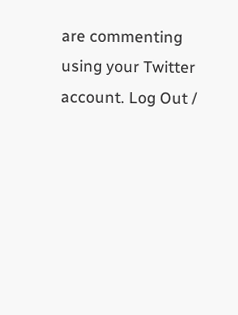are commenting using your Twitter account. Log Out /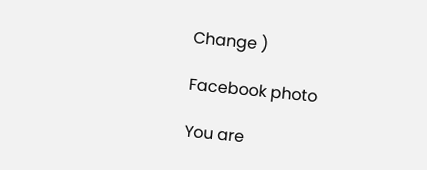Change )

Facebook photo

You are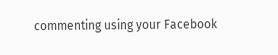commenting using your Facebook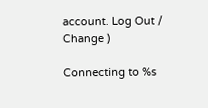account. Log Out /  Change )

Connecting to %s